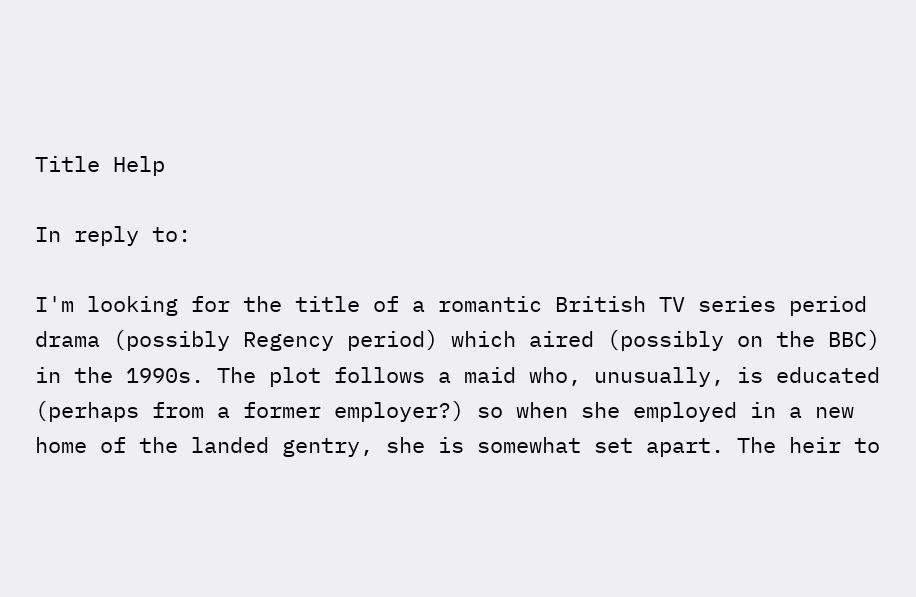Title Help

In reply to:

I'm looking for the title of a romantic British TV series period drama (possibly Regency period) which aired (possibly on the BBC) in the 1990s. The plot follows a maid who, unusually, is educated (perhaps from a former employer?) so when she employed in a new home of the landed gentry, she is somewhat set apart. The heir to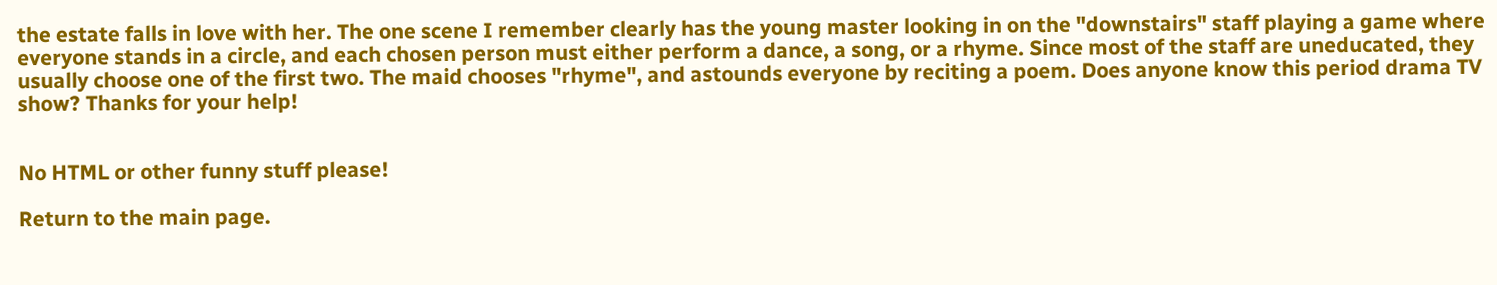the estate falls in love with her. The one scene I remember clearly has the young master looking in on the "downstairs" staff playing a game where everyone stands in a circle, and each chosen person must either perform a dance, a song, or a rhyme. Since most of the staff are uneducated, they usually choose one of the first two. The maid chooses "rhyme", and astounds everyone by reciting a poem. Does anyone know this period drama TV show? Thanks for your help!


No HTML or other funny stuff please!

Return to the main page.